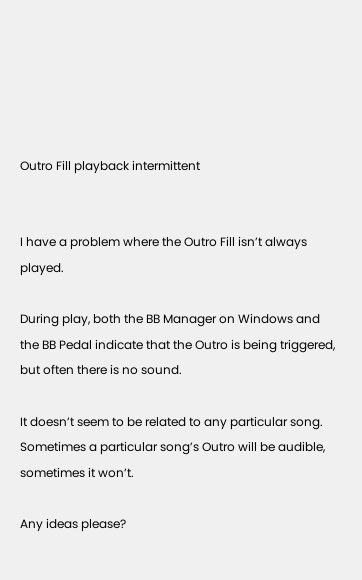Outro Fill playback intermittent


I have a problem where the Outro Fill isn’t always played.

During play, both the BB Manager on Windows and the BB Pedal indicate that the Outro is being triggered, but often there is no sound.

It doesn’t seem to be related to any particular song. Sometimes a particular song’s Outro will be audible, sometimes it won’t.

Any ideas please?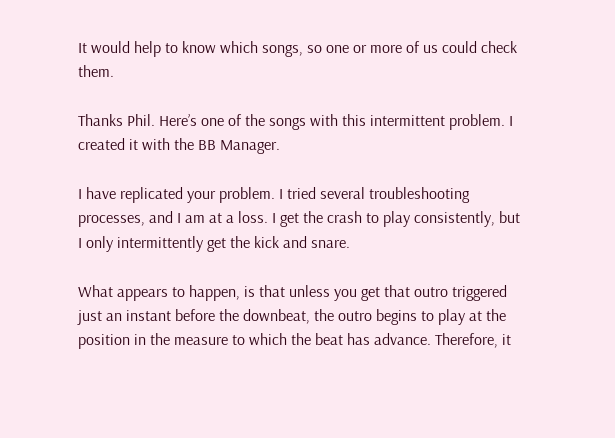It would help to know which songs, so one or more of us could check them.

Thanks Phil. Here’s one of the songs with this intermittent problem. I created it with the BB Manager.

I have replicated your problem. I tried several troubleshooting processes, and I am at a loss. I get the crash to play consistently, but I only intermittently get the kick and snare.

What appears to happen, is that unless you get that outro triggered just an instant before the downbeat, the outro begins to play at the position in the measure to which the beat has advance. Therefore, it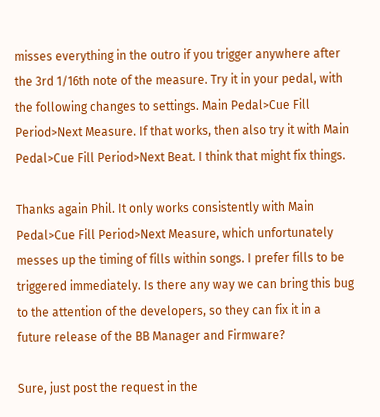misses everything in the outro if you trigger anywhere after the 3rd 1/16th note of the measure. Try it in your pedal, with the following changes to settings. Main Pedal>Cue Fill Period>Next Measure. If that works, then also try it with Main Pedal>Cue Fill Period>Next Beat. I think that might fix things.

Thanks again Phil. It only works consistently with Main Pedal>Cue Fill Period>Next Measure, which unfortunately messes up the timing of fills within songs. I prefer fills to be triggered immediately. Is there any way we can bring this bug to the attention of the developers, so they can fix it in a future release of the BB Manager and Firmware?

Sure, just post the request in the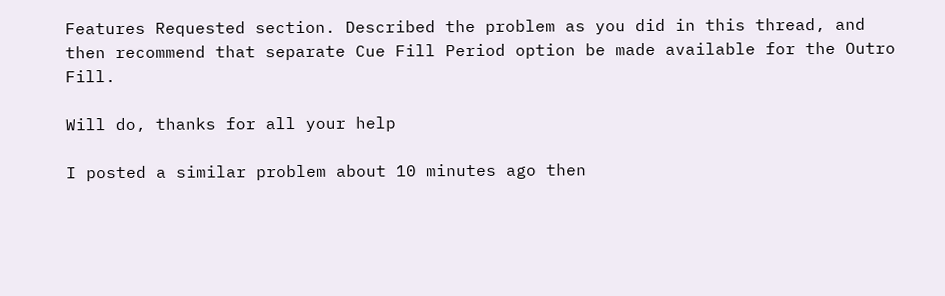Features Requested section. Described the problem as you did in this thread, and then recommend that separate Cue Fill Period option be made available for the Outro Fill.

Will do, thanks for all your help

I posted a similar problem about 10 minutes ago then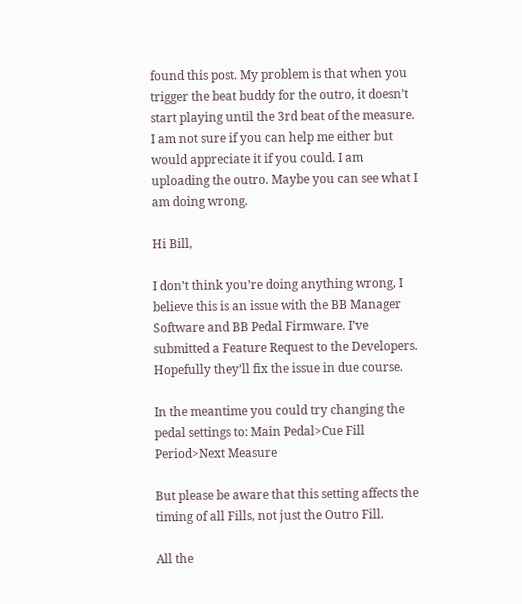found this post. My problem is that when you trigger the beat buddy for the outro, it doesn’t start playing until the 3rd beat of the measure. I am not sure if you can help me either but would appreciate it if you could. I am uploading the outro. Maybe you can see what I am doing wrong.

Hi Bill,

I don’t think you’re doing anything wrong, I believe this is an issue with the BB Manager Software and BB Pedal Firmware. I’ve submitted a Feature Request to the Developers. Hopefully they’ll fix the issue in due course.

In the meantime you could try changing the pedal settings to: Main Pedal>Cue Fill Period>Next Measure

But please be aware that this setting affects the timing of all Fills, not just the Outro Fill.

All the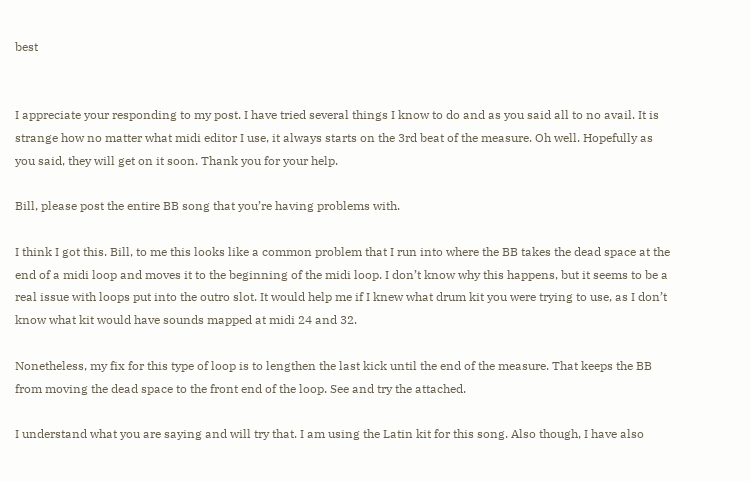best


I appreciate your responding to my post. I have tried several things I know to do and as you said all to no avail. It is strange how no matter what midi editor I use, it always starts on the 3rd beat of the measure. Oh well. Hopefully as you said, they will get on it soon. Thank you for your help.

Bill, please post the entire BB song that you’re having problems with.

I think I got this. Bill, to me this looks like a common problem that I run into where the BB takes the dead space at the end of a midi loop and moves it to the beginning of the midi loop. I don’t know why this happens, but it seems to be a real issue with loops put into the outro slot. It would help me if I knew what drum kit you were trying to use, as I don’t know what kit would have sounds mapped at midi 24 and 32.

Nonetheless, my fix for this type of loop is to lengthen the last kick until the end of the measure. That keeps the BB from moving the dead space to the front end of the loop. See and try the attached.

I understand what you are saying and will try that. I am using the Latin kit for this song. Also though, I have also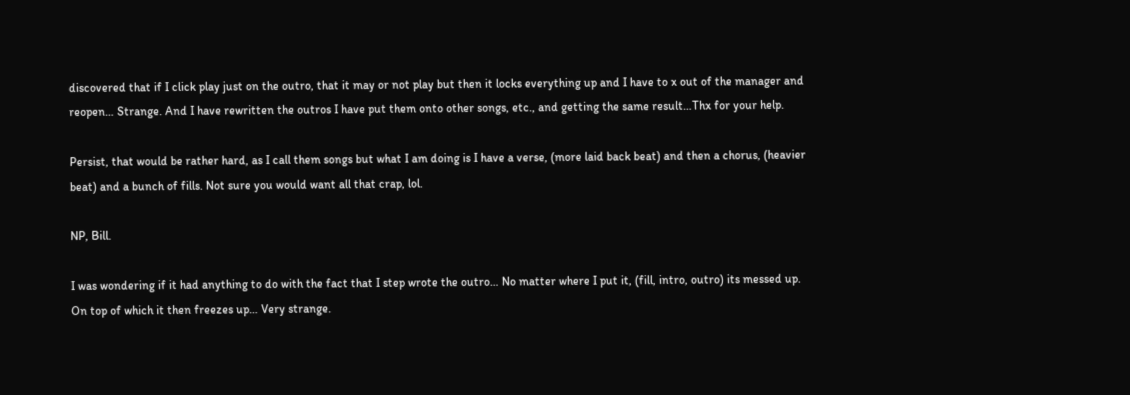discovered that if I click play just on the outro, that it may or not play but then it locks everything up and I have to x out of the manager and reopen… Strange. And I have rewritten the outros I have put them onto other songs, etc., and getting the same result…Thx for your help.

Persist, that would be rather hard, as I call them songs but what I am doing is I have a verse, (more laid back beat) and then a chorus, (heavier beat) and a bunch of fills. Not sure you would want all that crap, lol.

NP, Bill.

I was wondering if it had anything to do with the fact that I step wrote the outro… No matter where I put it, (fill, intro, outro) its messed up.
On top of which it then freezes up… Very strange.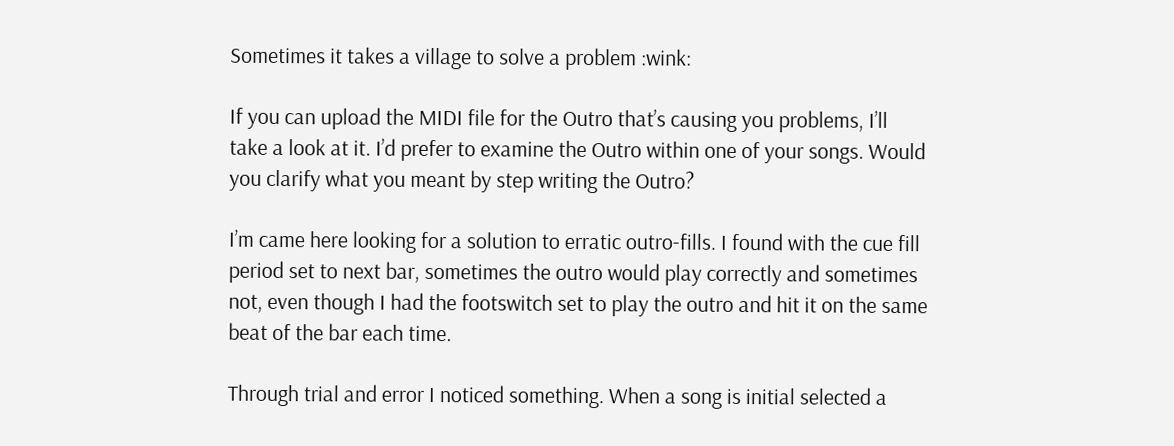Sometimes it takes a village to solve a problem :wink:

If you can upload the MIDI file for the Outro that’s causing you problems, I’ll take a look at it. I’d prefer to examine the Outro within one of your songs. Would you clarify what you meant by step writing the Outro?

I’m came here looking for a solution to erratic outro-fills. I found with the cue fill period set to next bar, sometimes the outro would play correctly and sometimes not, even though I had the footswitch set to play the outro and hit it on the same beat of the bar each time.

Through trial and error I noticed something. When a song is initial selected a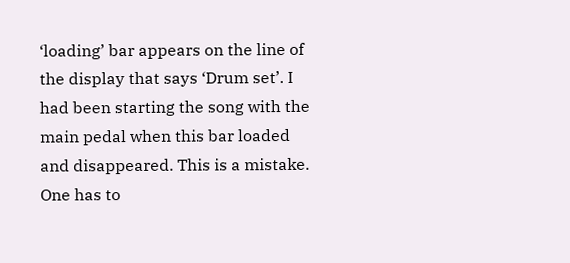‘loading’ bar appears on the line of the display that says ‘Drum set’. I had been starting the song with the main pedal when this bar loaded and disappeared. This is a mistake. One has to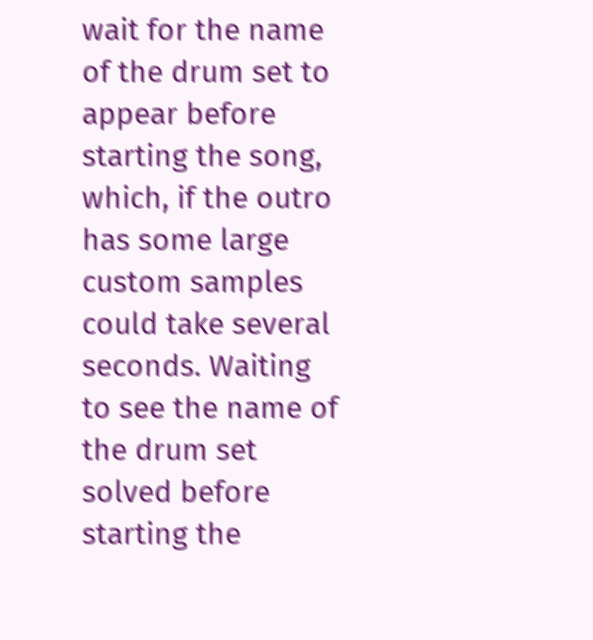wait for the name of the drum set to appear before starting the song, which, if the outro has some large custom samples could take several seconds. Waiting to see the name of the drum set solved before starting the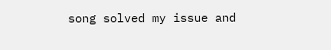song solved my issue and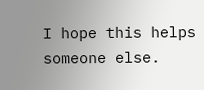I hope this helps someone else.